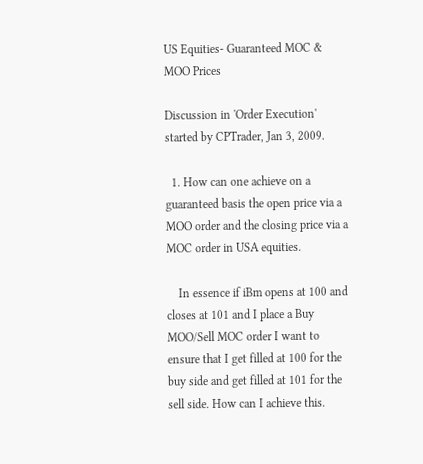US Equities- Guaranteed MOC & MOO Prices

Discussion in 'Order Execution' started by CPTrader, Jan 3, 2009.

  1. How can one achieve on a guaranteed basis the open price via a MOO order and the closing price via a MOC order in USA equities.

    In essence if iBm opens at 100 and closes at 101 and I place a Buy MOO/Sell MOC order I want to ensure that I get filled at 100 for the buy side and get filled at 101 for the sell side. How can I achieve this.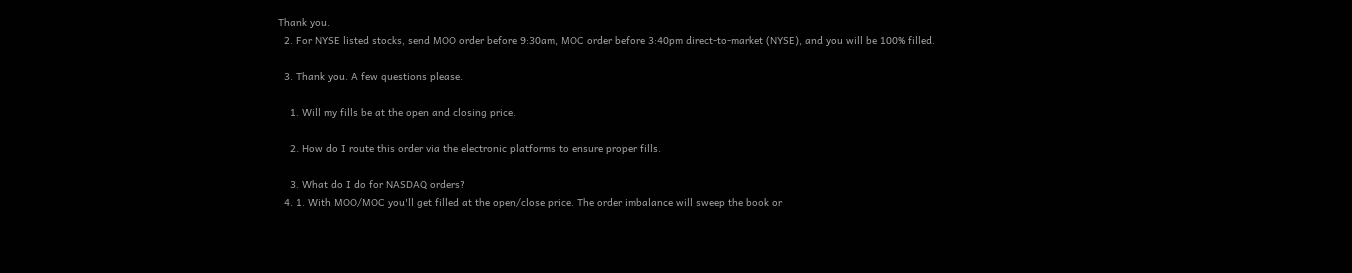Thank you.
  2. For NYSE listed stocks, send MOO order before 9:30am, MOC order before 3:40pm direct-to-market (NYSE), and you will be 100% filled.

  3. Thank you. A few questions please.

    1. Will my fills be at the open and closing price.

    2. How do I route this order via the electronic platforms to ensure proper fills.

    3. What do I do for NASDAQ orders?
  4. 1. With MOO/MOC you'll get filled at the open/close price. The order imbalance will sweep the book or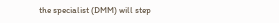the specialist (DMM) will step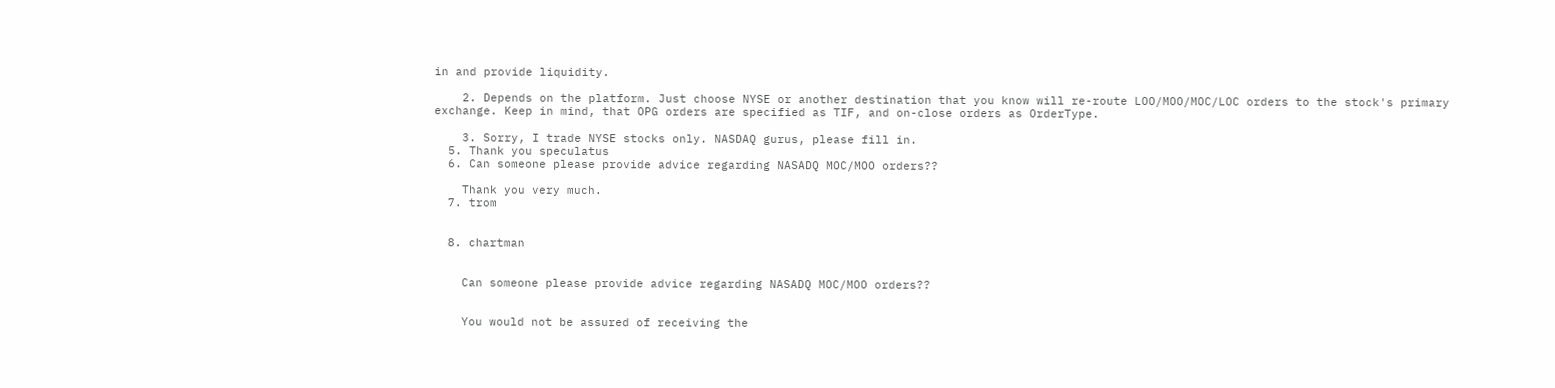in and provide liquidity.

    2. Depends on the platform. Just choose NYSE or another destination that you know will re-route LOO/MOO/MOC/LOC orders to the stock's primary exchange. Keep in mind, that OPG orders are specified as TIF, and on-close orders as OrderType.

    3. Sorry, I trade NYSE stocks only. NASDAQ gurus, please fill in.
  5. Thank you speculatus
  6. Can someone please provide advice regarding NASADQ MOC/MOO orders??

    Thank you very much.
  7. trom


  8. chartman


    Can someone please provide advice regarding NASADQ MOC/MOO orders??


    You would not be assured of receiving the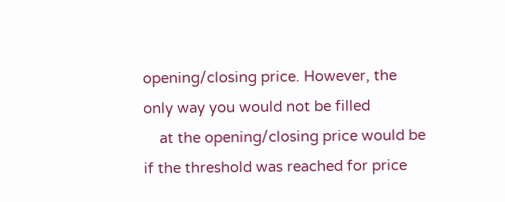opening/closing price. However, the only way you would not be filled
    at the opening/closing price would be if the threshold was reached for price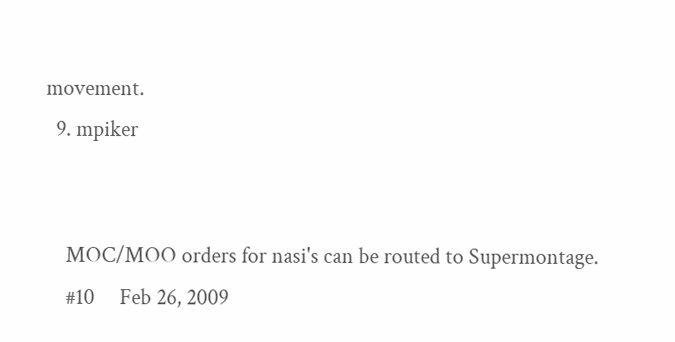movement.
  9. mpiker


    MOC/MOO orders for nasi's can be routed to Supermontage.
    #10     Feb 26, 2009